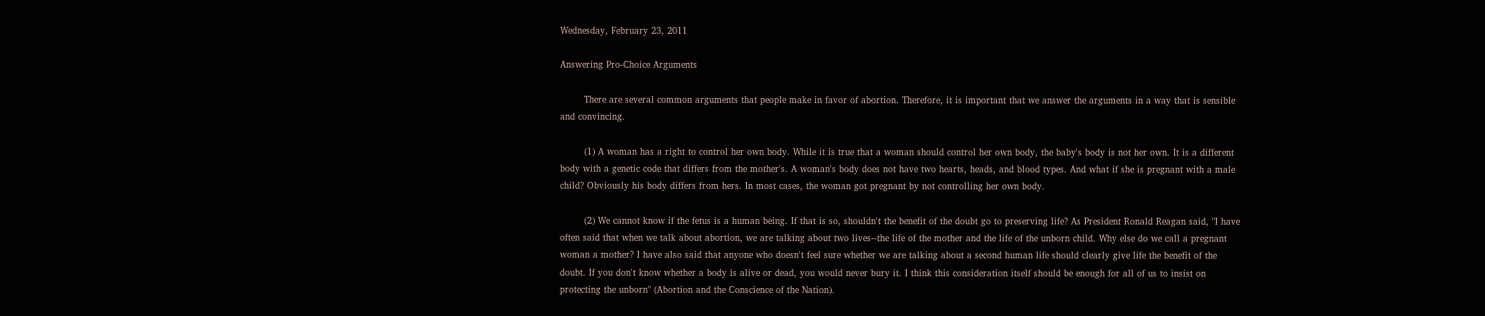Wednesday, February 23, 2011

Answering Pro-Choice Arguments

        There are several common arguments that people make in favor of abortion. Therefore, it is important that we answer the arguments in a way that is sensible and convincing.

        (1) A woman has a right to control her own body. While it is true that a woman should control her own body, the baby's body is not her own. It is a different body with a genetic code that differs from the mother's. A woman's body does not have two hearts, heads, and blood types. And what if she is pregnant with a male child? Obviously his body differs from hers. In most cases, the woman got pregnant by not controlling her own body.

        (2) We cannot know if the fetus is a human being. If that is so, shouldn't the benefit of the doubt go to preserving life? As President Ronald Reagan said, "I have often said that when we talk about abortion, we are talking about two lives--the life of the mother and the life of the unborn child. Why else do we call a pregnant woman a mother? I have also said that anyone who doesn't feel sure whether we are talking about a second human life should clearly give life the benefit of the doubt. If you don't know whether a body is alive or dead, you would never bury it. I think this consideration itself should be enough for all of us to insist on protecting the unborn" (Abortion and the Conscience of the Nation).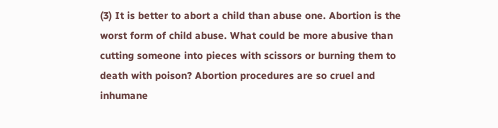(3) It is better to abort a child than abuse one. Abortion is the worst form of child abuse. What could be more abusive than cutting someone into pieces with scissors or burning them to death with poison? Abortion procedures are so cruel and inhumane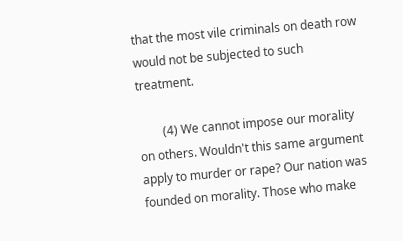that the most vile criminals on death row would not be subjected to such treatment.

        (4) We cannot impose our morality on others. Wouldn't this same argument apply to murder or rape? Our nation was founded on morality. Those who make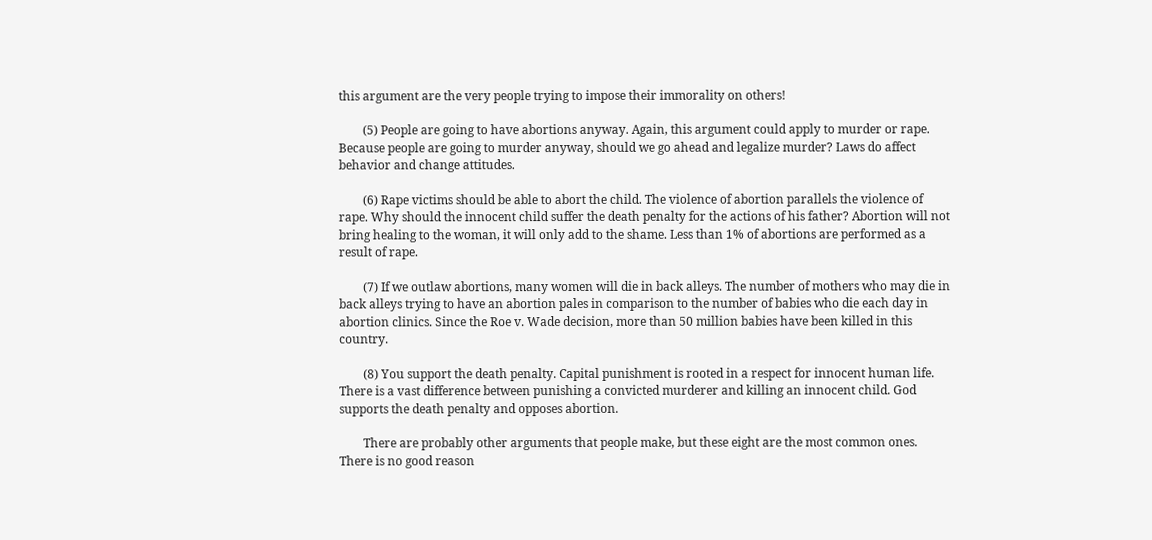this argument are the very people trying to impose their immorality on others!

        (5) People are going to have abortions anyway. Again, this argument could apply to murder or rape. Because people are going to murder anyway, should we go ahead and legalize murder? Laws do affect behavior and change attitudes.

        (6) Rape victims should be able to abort the child. The violence of abortion parallels the violence of rape. Why should the innocent child suffer the death penalty for the actions of his father? Abortion will not bring healing to the woman, it will only add to the shame. Less than 1% of abortions are performed as a result of rape.

        (7) If we outlaw abortions, many women will die in back alleys. The number of mothers who may die in back alleys trying to have an abortion pales in comparison to the number of babies who die each day in abortion clinics. Since the Roe v. Wade decision, more than 50 million babies have been killed in this country.

        (8) You support the death penalty. Capital punishment is rooted in a respect for innocent human life. There is a vast difference between punishing a convicted murderer and killing an innocent child. God supports the death penalty and opposes abortion.

        There are probably other arguments that people make, but these eight are the most common ones. There is no good reason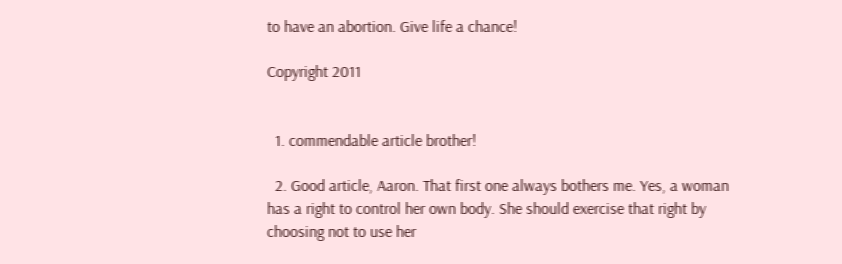to have an abortion. Give life a chance!

Copyright 2011


  1. commendable article brother!

  2. Good article, Aaron. That first one always bothers me. Yes, a woman has a right to control her own body. She should exercise that right by choosing not to use her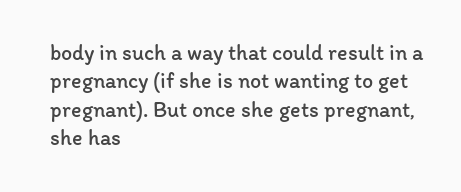body in such a way that could result in a pregnancy (if she is not wanting to get pregnant). But once she gets pregnant, she has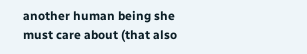another human being she must care about (that also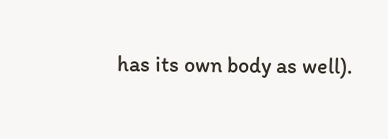has its own body as well).